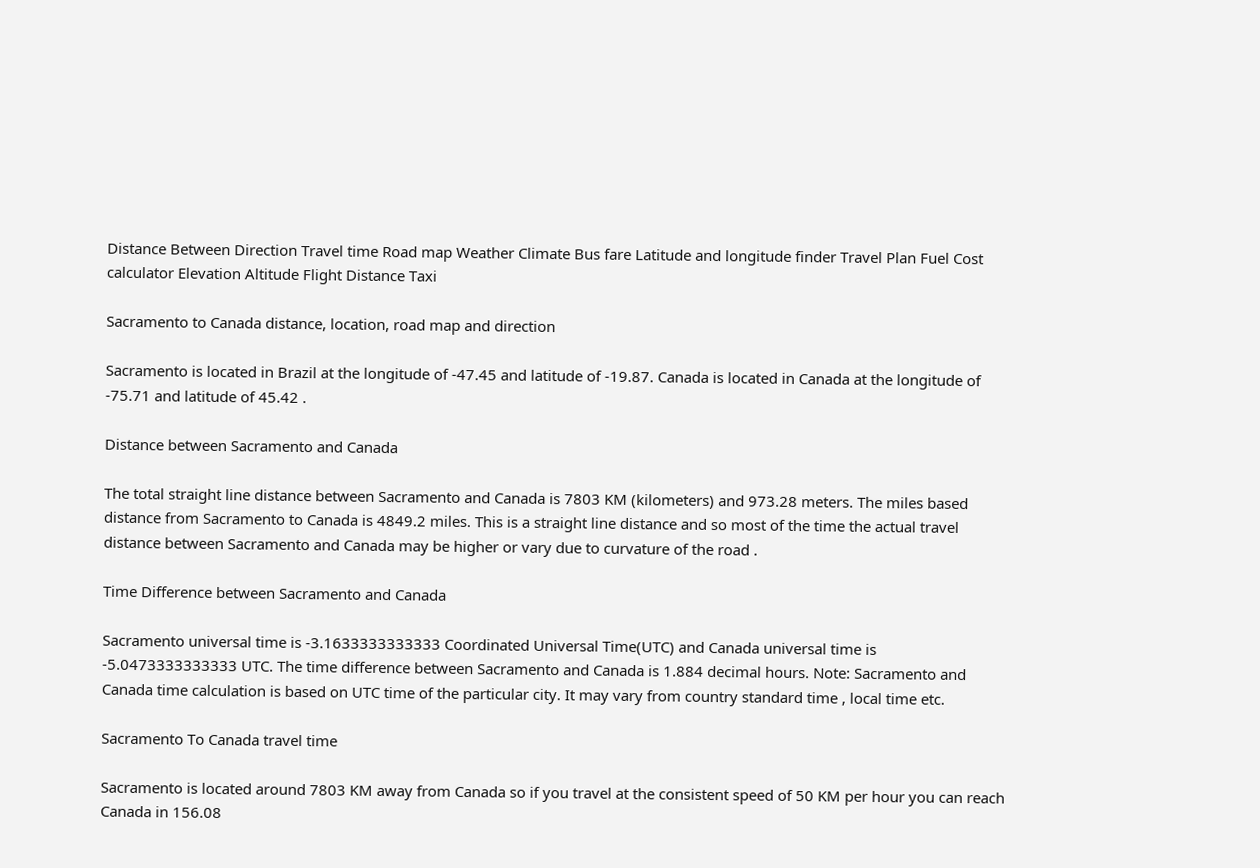Distance Between Direction Travel time Road map Weather Climate Bus fare Latitude and longitude finder Travel Plan Fuel Cost calculator Elevation Altitude Flight Distance Taxi

Sacramento to Canada distance, location, road map and direction

Sacramento is located in Brazil at the longitude of -47.45 and latitude of -19.87. Canada is located in Canada at the longitude of -75.71 and latitude of 45.42 .

Distance between Sacramento and Canada

The total straight line distance between Sacramento and Canada is 7803 KM (kilometers) and 973.28 meters. The miles based distance from Sacramento to Canada is 4849.2 miles. This is a straight line distance and so most of the time the actual travel distance between Sacramento and Canada may be higher or vary due to curvature of the road .

Time Difference between Sacramento and Canada

Sacramento universal time is -3.1633333333333 Coordinated Universal Time(UTC) and Canada universal time is -5.0473333333333 UTC. The time difference between Sacramento and Canada is 1.884 decimal hours. Note: Sacramento and Canada time calculation is based on UTC time of the particular city. It may vary from country standard time , local time etc.

Sacramento To Canada travel time

Sacramento is located around 7803 KM away from Canada so if you travel at the consistent speed of 50 KM per hour you can reach Canada in 156.08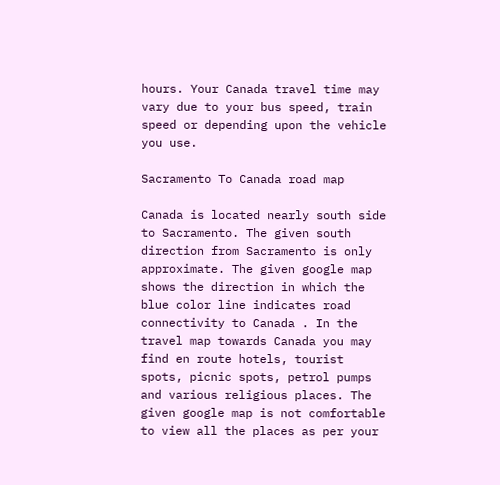hours. Your Canada travel time may vary due to your bus speed, train speed or depending upon the vehicle you use.

Sacramento To Canada road map

Canada is located nearly south side to Sacramento. The given south direction from Sacramento is only approximate. The given google map shows the direction in which the blue color line indicates road connectivity to Canada . In the travel map towards Canada you may find en route hotels, tourist spots, picnic spots, petrol pumps and various religious places. The given google map is not comfortable to view all the places as per your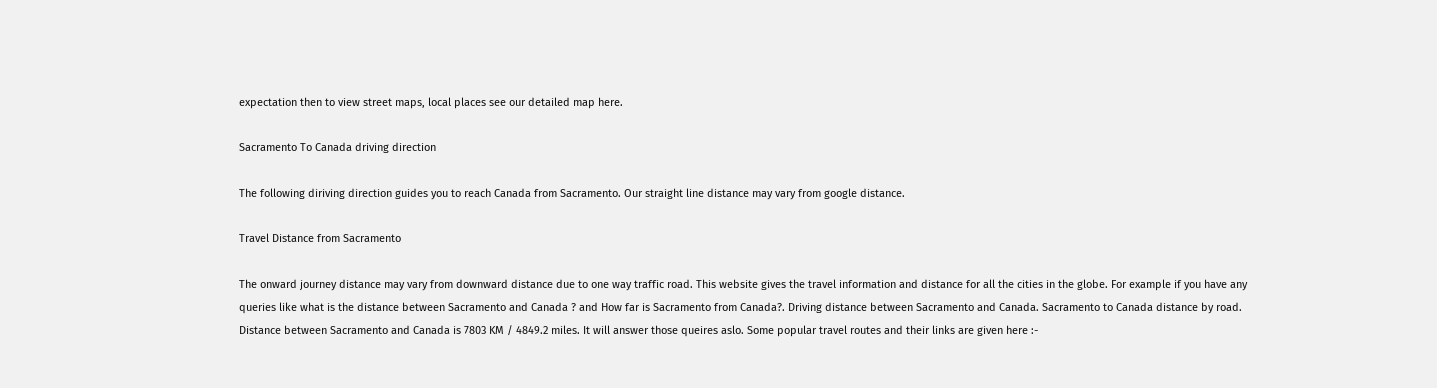expectation then to view street maps, local places see our detailed map here.

Sacramento To Canada driving direction

The following diriving direction guides you to reach Canada from Sacramento. Our straight line distance may vary from google distance.

Travel Distance from Sacramento

The onward journey distance may vary from downward distance due to one way traffic road. This website gives the travel information and distance for all the cities in the globe. For example if you have any queries like what is the distance between Sacramento and Canada ? and How far is Sacramento from Canada?. Driving distance between Sacramento and Canada. Sacramento to Canada distance by road. Distance between Sacramento and Canada is 7803 KM / 4849.2 miles. It will answer those queires aslo. Some popular travel routes and their links are given here :-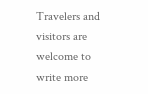Travelers and visitors are welcome to write more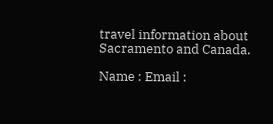travel information about Sacramento and Canada.

Name : Email :